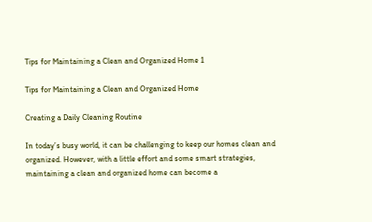Tips for Maintaining a Clean and Organized Home 1

Tips for Maintaining a Clean and Organized Home

Creating a Daily Cleaning Routine

In today’s busy world, it can be challenging to keep our homes clean and organized. However, with a little effort and some smart strategies, maintaining a clean and organized home can become a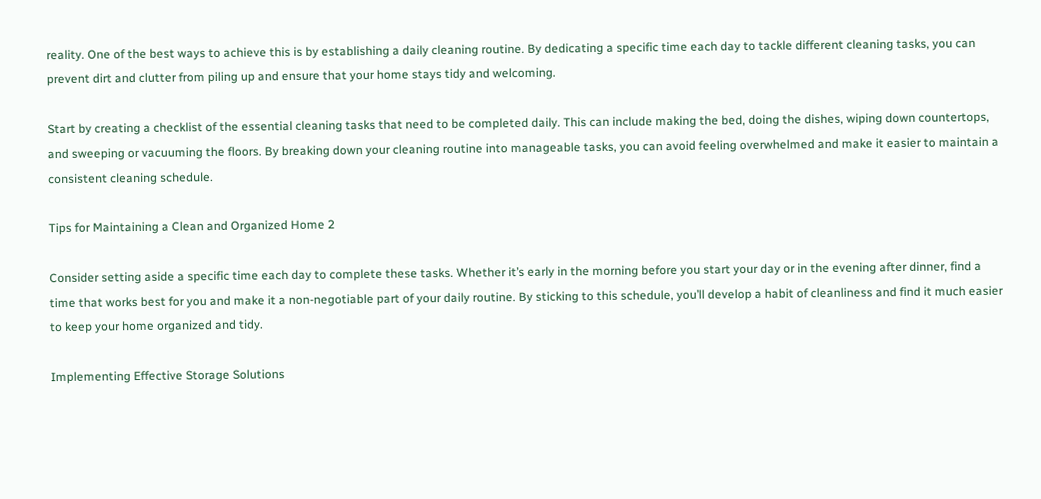reality. One of the best ways to achieve this is by establishing a daily cleaning routine. By dedicating a specific time each day to tackle different cleaning tasks, you can prevent dirt and clutter from piling up and ensure that your home stays tidy and welcoming.

Start by creating a checklist of the essential cleaning tasks that need to be completed daily. This can include making the bed, doing the dishes, wiping down countertops, and sweeping or vacuuming the floors. By breaking down your cleaning routine into manageable tasks, you can avoid feeling overwhelmed and make it easier to maintain a consistent cleaning schedule.

Tips for Maintaining a Clean and Organized Home 2

Consider setting aside a specific time each day to complete these tasks. Whether it’s early in the morning before you start your day or in the evening after dinner, find a time that works best for you and make it a non-negotiable part of your daily routine. By sticking to this schedule, you’ll develop a habit of cleanliness and find it much easier to keep your home organized and tidy.

Implementing Effective Storage Solutions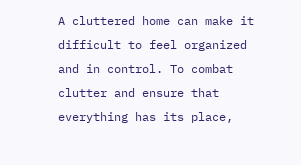A cluttered home can make it difficult to feel organized and in control. To combat clutter and ensure that everything has its place,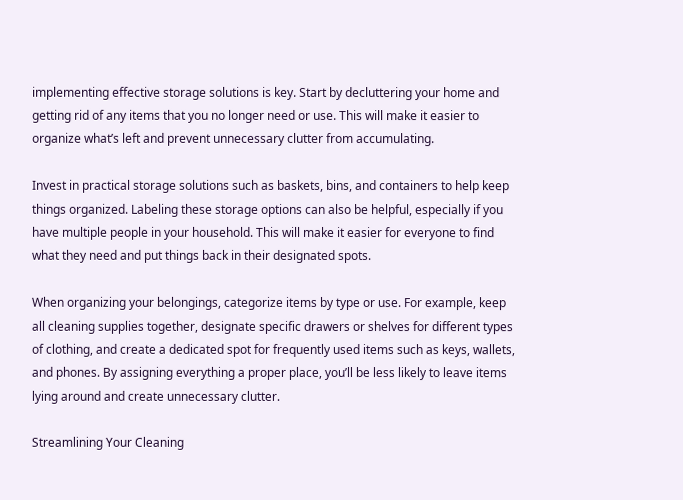implementing effective storage solutions is key. Start by decluttering your home and getting rid of any items that you no longer need or use. This will make it easier to organize what’s left and prevent unnecessary clutter from accumulating.

Invest in practical storage solutions such as baskets, bins, and containers to help keep things organized. Labeling these storage options can also be helpful, especially if you have multiple people in your household. This will make it easier for everyone to find what they need and put things back in their designated spots.

When organizing your belongings, categorize items by type or use. For example, keep all cleaning supplies together, designate specific drawers or shelves for different types of clothing, and create a dedicated spot for frequently used items such as keys, wallets, and phones. By assigning everything a proper place, you’ll be less likely to leave items lying around and create unnecessary clutter.

Streamlining Your Cleaning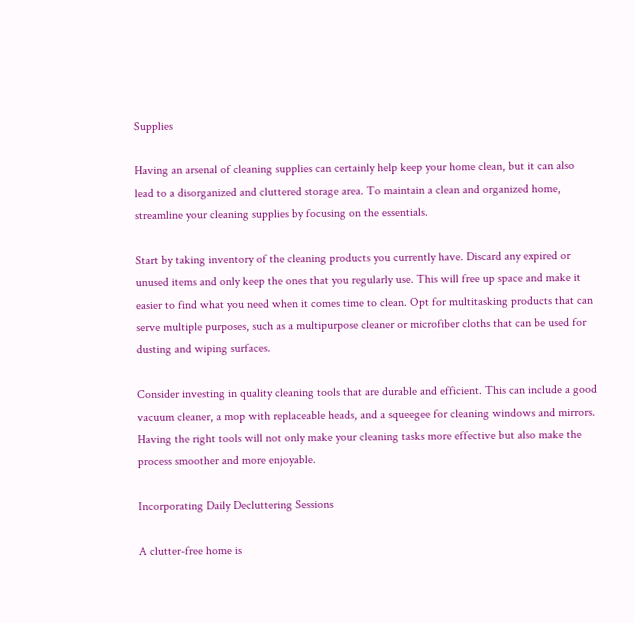Supplies

Having an arsenal of cleaning supplies can certainly help keep your home clean, but it can also lead to a disorganized and cluttered storage area. To maintain a clean and organized home, streamline your cleaning supplies by focusing on the essentials.

Start by taking inventory of the cleaning products you currently have. Discard any expired or unused items and only keep the ones that you regularly use. This will free up space and make it easier to find what you need when it comes time to clean. Opt for multitasking products that can serve multiple purposes, such as a multipurpose cleaner or microfiber cloths that can be used for dusting and wiping surfaces.

Consider investing in quality cleaning tools that are durable and efficient. This can include a good vacuum cleaner, a mop with replaceable heads, and a squeegee for cleaning windows and mirrors. Having the right tools will not only make your cleaning tasks more effective but also make the process smoother and more enjoyable.

Incorporating Daily Decluttering Sessions

A clutter-free home is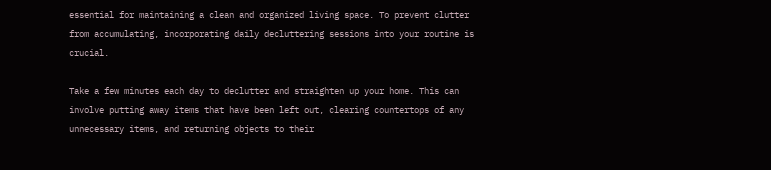essential for maintaining a clean and organized living space. To prevent clutter from accumulating, incorporating daily decluttering sessions into your routine is crucial.

Take a few minutes each day to declutter and straighten up your home. This can involve putting away items that have been left out, clearing countertops of any unnecessary items, and returning objects to their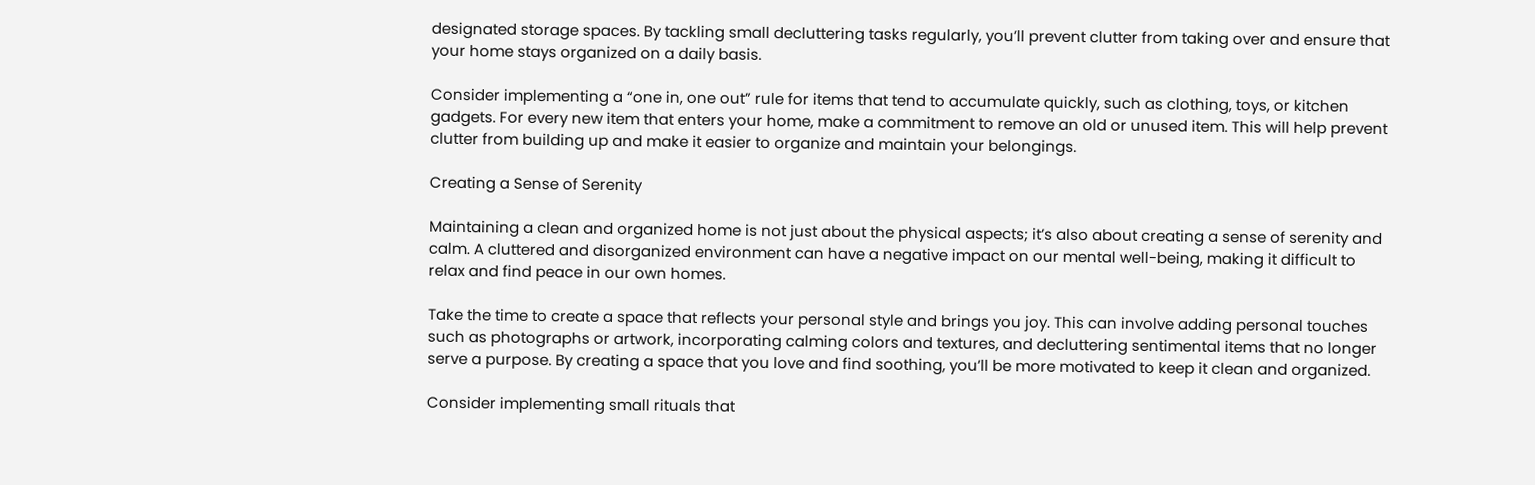designated storage spaces. By tackling small decluttering tasks regularly, you’ll prevent clutter from taking over and ensure that your home stays organized on a daily basis.

Consider implementing a “one in, one out” rule for items that tend to accumulate quickly, such as clothing, toys, or kitchen gadgets. For every new item that enters your home, make a commitment to remove an old or unused item. This will help prevent clutter from building up and make it easier to organize and maintain your belongings.

Creating a Sense of Serenity

Maintaining a clean and organized home is not just about the physical aspects; it’s also about creating a sense of serenity and calm. A cluttered and disorganized environment can have a negative impact on our mental well-being, making it difficult to relax and find peace in our own homes.

Take the time to create a space that reflects your personal style and brings you joy. This can involve adding personal touches such as photographs or artwork, incorporating calming colors and textures, and decluttering sentimental items that no longer serve a purpose. By creating a space that you love and find soothing, you’ll be more motivated to keep it clean and organized.

Consider implementing small rituals that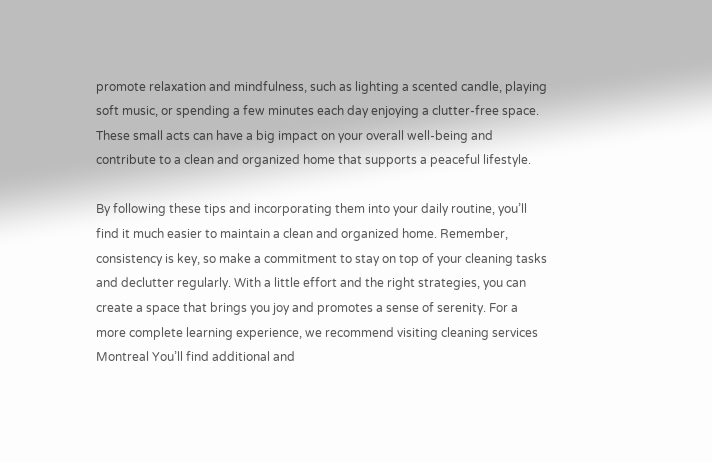promote relaxation and mindfulness, such as lighting a scented candle, playing soft music, or spending a few minutes each day enjoying a clutter-free space. These small acts can have a big impact on your overall well-being and contribute to a clean and organized home that supports a peaceful lifestyle.

By following these tips and incorporating them into your daily routine, you’ll find it much easier to maintain a clean and organized home. Remember, consistency is key, so make a commitment to stay on top of your cleaning tasks and declutter regularly. With a little effort and the right strategies, you can create a space that brings you joy and promotes a sense of serenity. For a more complete learning experience, we recommend visiting cleaning services Montreal You’ll find additional and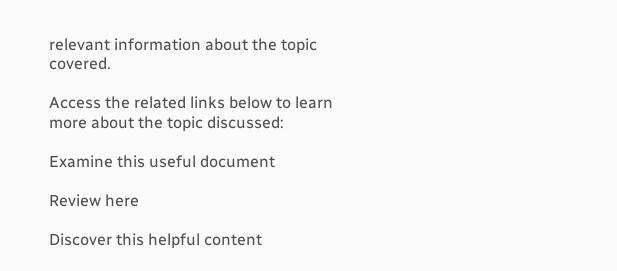relevant information about the topic covered.

Access the related links below to learn more about the topic discussed:

Examine this useful document

Review here

Discover this helpful content